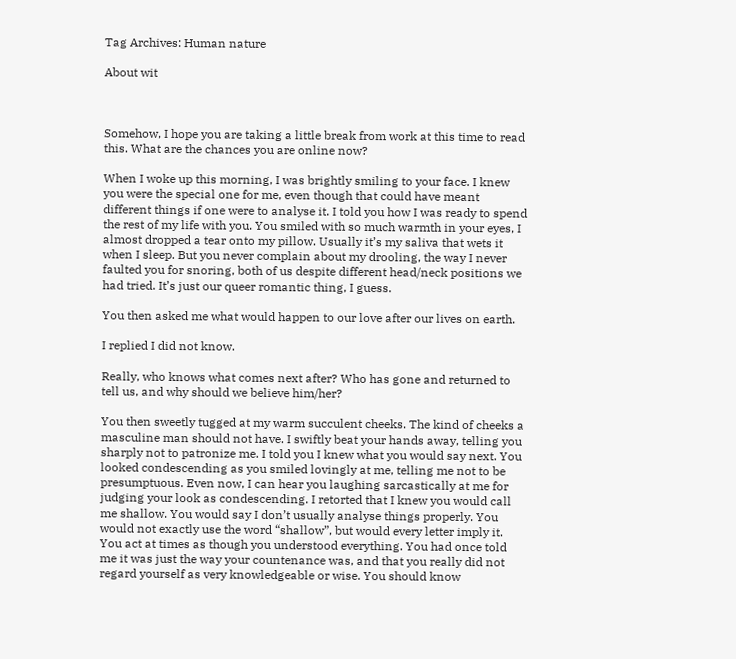Tag Archives: Human nature

About wit



Somehow, I hope you are taking a little break from work at this time to read this. What are the chances you are online now?

When I woke up this morning, I was brightly smiling to your face. I knew you were the special one for me, even though that could have meant different things if one were to analyse it. I told you how I was ready to spend the rest of my life with you. You smiled with so much warmth in your eyes, I almost dropped a tear onto my pillow. Usually it’s my saliva that wets it when I sleep. But you never complain about my drooling, the way I never faulted you for snoring, both of us despite different head/neck positions we had tried. It’s just our queer romantic thing, I guess.

You then asked me what would happen to our love after our lives on earth.

I replied I did not know.

Really, who knows what comes next after? Who has gone and returned to tell us, and why should we believe him/her?

You then sweetly tugged at my warm succulent cheeks. The kind of cheeks a masculine man should not have. I swiftly beat your hands away, telling you sharply not to patronize me. I told you I knew what you would say next. You looked condescending as you smiled lovingly at me, telling me not to be presumptuous. Even now, I can hear you laughing sarcastically at me for judging your look as condescending. I retorted that I knew you would call me shallow. You would say I don’t usually analyse things properly. You would not exactly use the word “shallow”, but would every letter imply it. You act at times as though you understood everything. You had once told me it was just the way your countenance was, and that you really did not regard yourself as very knowledgeable or wise. You should know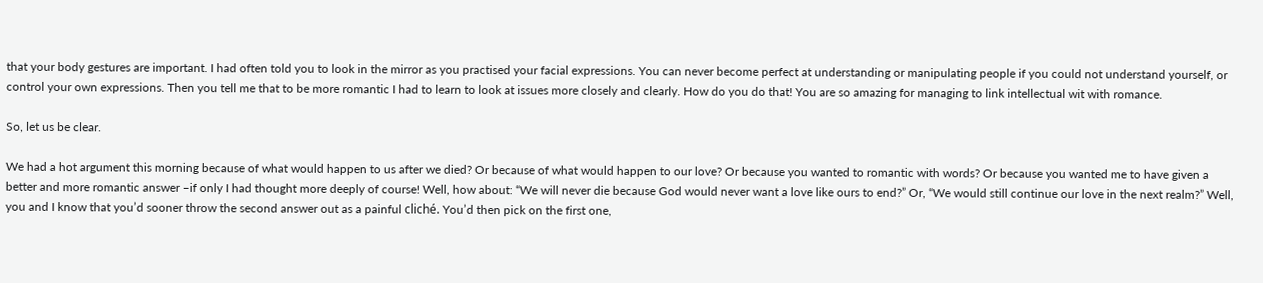that your body gestures are important. I had often told you to look in the mirror as you practised your facial expressions. You can never become perfect at understanding or manipulating people if you could not understand yourself, or control your own expressions. Then you tell me that to be more romantic I had to learn to look at issues more closely and clearly. How do you do that! You are so amazing for managing to link intellectual wit with romance.

So, let us be clear.

We had a hot argument this morning because of what would happen to us after we died? Or because of what would happen to our love? Or because you wanted to romantic with words? Or because you wanted me to have given a better and more romantic answer –if only I had thought more deeply of course! Well, how about: “We will never die because God would never want a love like ours to end?” Or, “We would still continue our love in the next realm?” Well, you and I know that you’d sooner throw the second answer out as a painful cliché. You’d then pick on the first one,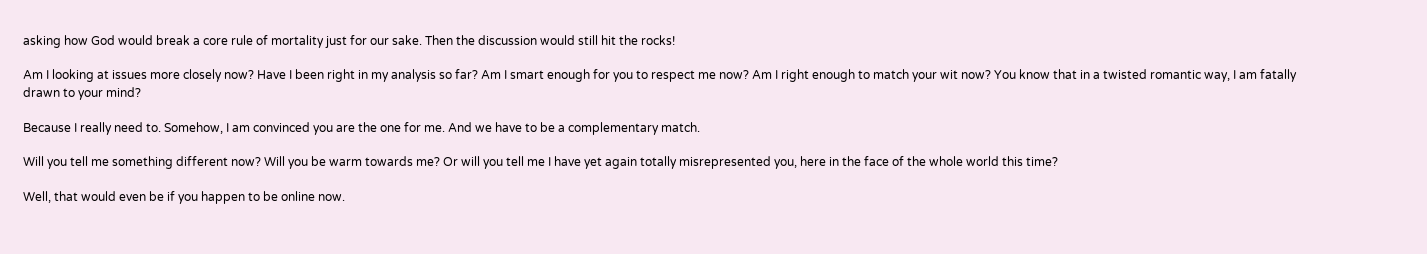asking how God would break a core rule of mortality just for our sake. Then the discussion would still hit the rocks!

Am I looking at issues more closely now? Have I been right in my analysis so far? Am I smart enough for you to respect me now? Am I right enough to match your wit now? You know that in a twisted romantic way, I am fatally drawn to your mind?

Because I really need to. Somehow, I am convinced you are the one for me. And we have to be a complementary match.

Will you tell me something different now? Will you be warm towards me? Or will you tell me I have yet again totally misrepresented you, here in the face of the whole world this time?

Well, that would even be if you happen to be online now.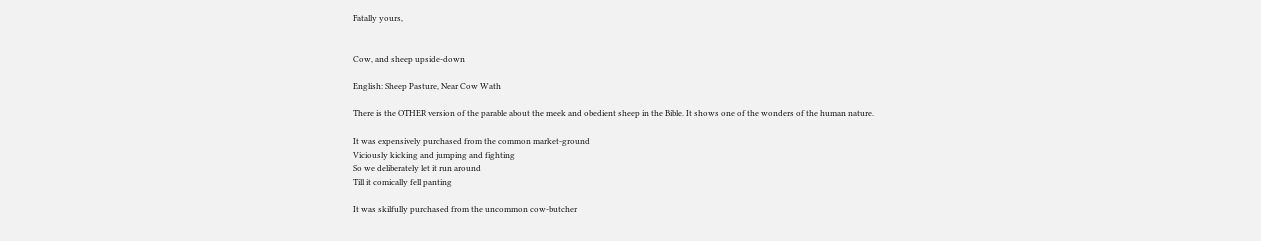Fatally yours,


Cow, and sheep upside-down

English: Sheep Pasture, Near Cow Wath

There is the OTHER version of the parable about the meek and obedient sheep in the Bible. It shows one of the wonders of the human nature.

It was expensively purchased from the common market-ground
Viciously kicking and jumping and fighting
So we deliberately let it run around
Till it comically fell panting

It was skilfully purchased from the uncommon cow-butcher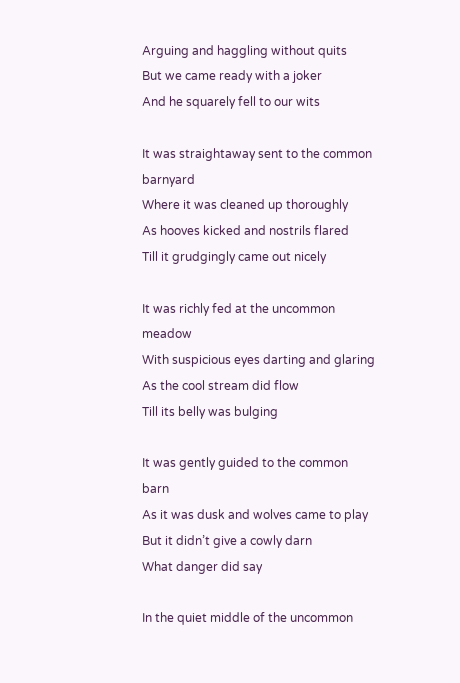Arguing and haggling without quits
But we came ready with a joker
And he squarely fell to our wits

It was straightaway sent to the common barnyard
Where it was cleaned up thoroughly
As hooves kicked and nostrils flared
Till it grudgingly came out nicely

It was richly fed at the uncommon meadow
With suspicious eyes darting and glaring
As the cool stream did flow
Till its belly was bulging

It was gently guided to the common barn
As it was dusk and wolves came to play
But it didn’t give a cowly darn
What danger did say

In the quiet middle of the uncommon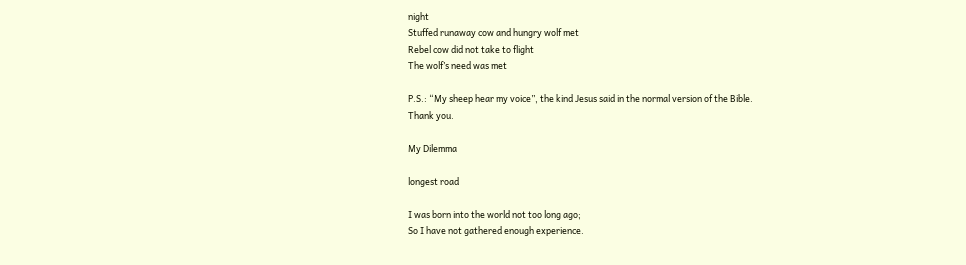night
Stuffed runaway cow and hungry wolf met
Rebel cow did not take to flight
The wolf’s need was met

P.S.: “My sheep hear my voice”, the kind Jesus said in the normal version of the Bible.
Thank you.

My Dilemma

longest road

I was born into the world not too long ago;
So I have not gathered enough experience.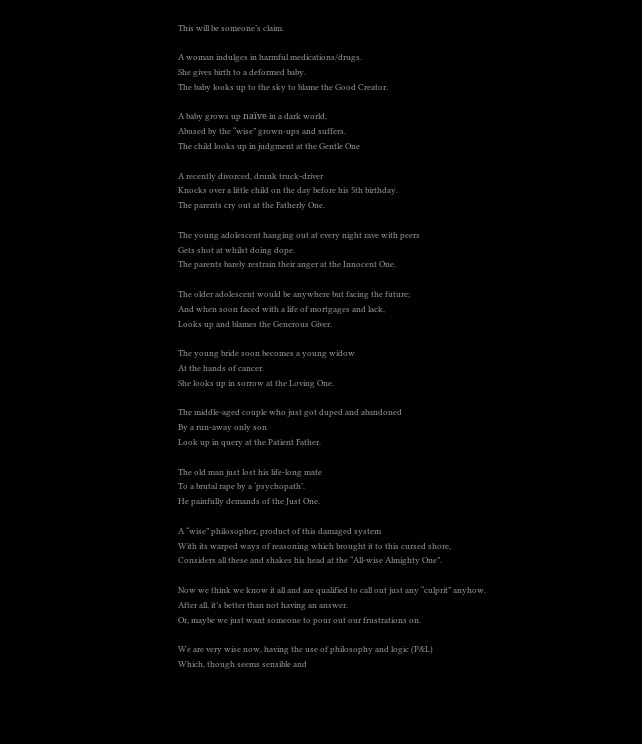This will be someone’s claim.

A woman indulges in harmful medications/drugs.
She gives birth to a deformed baby.
The baby looks up to the sky to blame the Good Creator.

A baby grows up naïve in a dark world,
Abused by the “wise” grown-ups and suffers.
The child looks up in judgment at the Gentle One

A recently divorced, drunk truck-driver
Knocks over a little child on the day before his 5th birthday.
The parents cry out at the Fatherly One.

The young adolescent hanging out at every night rave with peers
Gets shot at whilst doing dope.
The parents barely restrain their anger at the Innocent One.

The older adolescent would be anywhere but facing the future;
And when soon faced with a life of mortgages and lack,
Looks up and blames the Generous Giver.

The young bride soon becomes a young widow
At the hands of cancer.
She looks up in sorrow at the Loving One.

The middle-aged couple who just got duped and abandoned
By a run-away only son
Look up in query at the Patient Father.

The old man just lost his life-long mate
To a brutal rape by a ‘psychopath’.
He painfully demands of the Just One.

A “wise” philosopher, product of this damaged system
With its warped ways of reasoning which brought it to this cursed shore,
Considers all these and shakes his head at the “All-wise Almighty One”.

Now we think we know it all and are qualified to call out just any “culprit” anyhow.
After all, it’s better than not having an answer.
Or, maybe we just want someone to pour out our frustrations on.

We are very wise now, having the use of philosophy and logic (P&L)
Which, though seems sensible and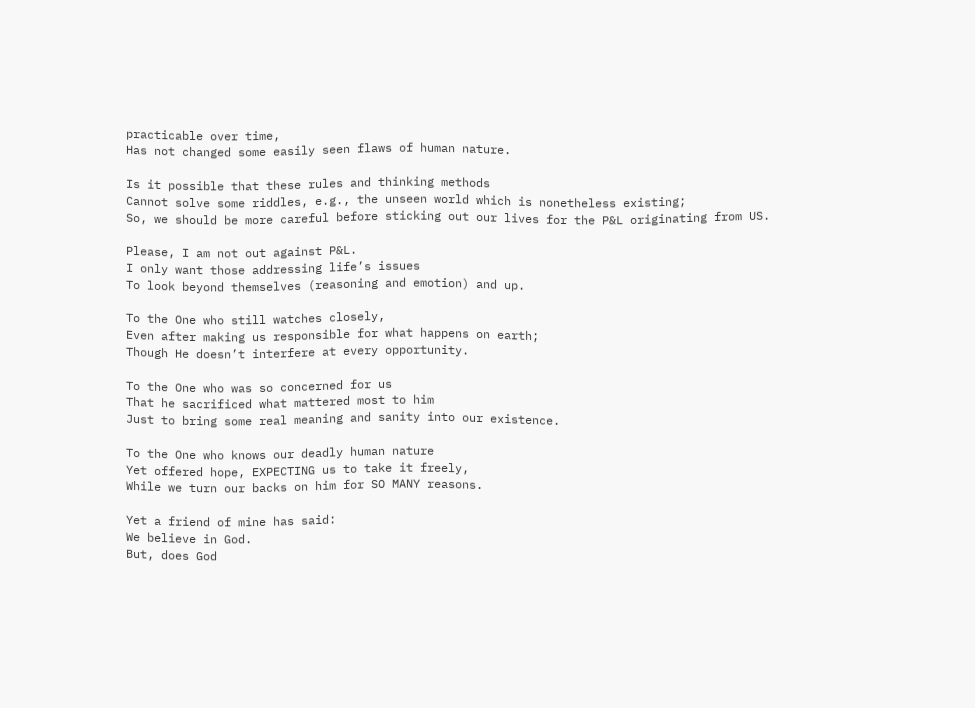practicable over time,
Has not changed some easily seen flaws of human nature.

Is it possible that these rules and thinking methods
Cannot solve some riddles, e.g., the unseen world which is nonetheless existing;
So, we should be more careful before sticking out our lives for the P&L originating from US.

Please, I am not out against P&L.
I only want those addressing life’s issues
To look beyond themselves (reasoning and emotion) and up.

To the One who still watches closely,
Even after making us responsible for what happens on earth;
Though He doesn’t interfere at every opportunity.

To the One who was so concerned for us
That he sacrificed what mattered most to him
Just to bring some real meaning and sanity into our existence.

To the One who knows our deadly human nature
Yet offered hope, EXPECTING us to take it freely,
While we turn our backs on him for SO MANY reasons.

Yet a friend of mine has said:
We believe in God.
But, does God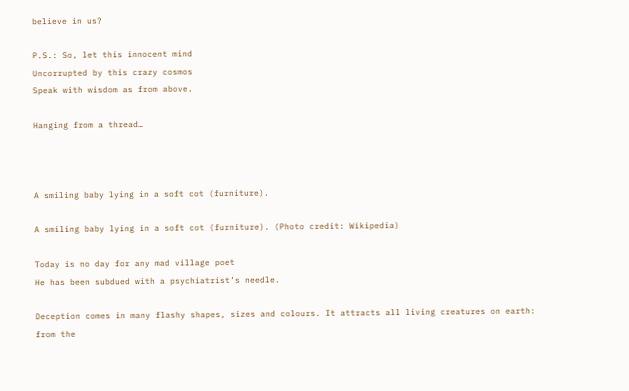believe in us?

P.S.: So, let this innocent mind
Uncorrupted by this crazy cosmos
Speak with wisdom as from above.

Hanging from a thread…



A smiling baby lying in a soft cot (furniture).

A smiling baby lying in a soft cot (furniture). (Photo credit: Wikipedia)

Today is no day for any mad village poet
He has been subdued with a psychiatrist’s needle.

Deception comes in many flashy shapes, sizes and colours. It attracts all living creatures on earth: from the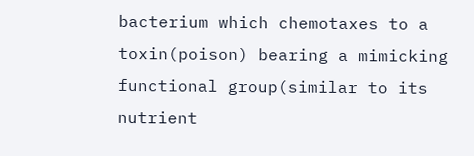bacterium which chemotaxes to a toxin(poison) bearing a mimicking functional group(similar to its nutrient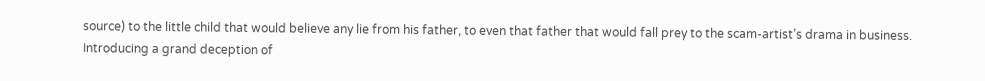source) to the little child that would believe any lie from his father, to even that father that would fall prey to the scam-artist’s drama in business.
Introducing a grand deception of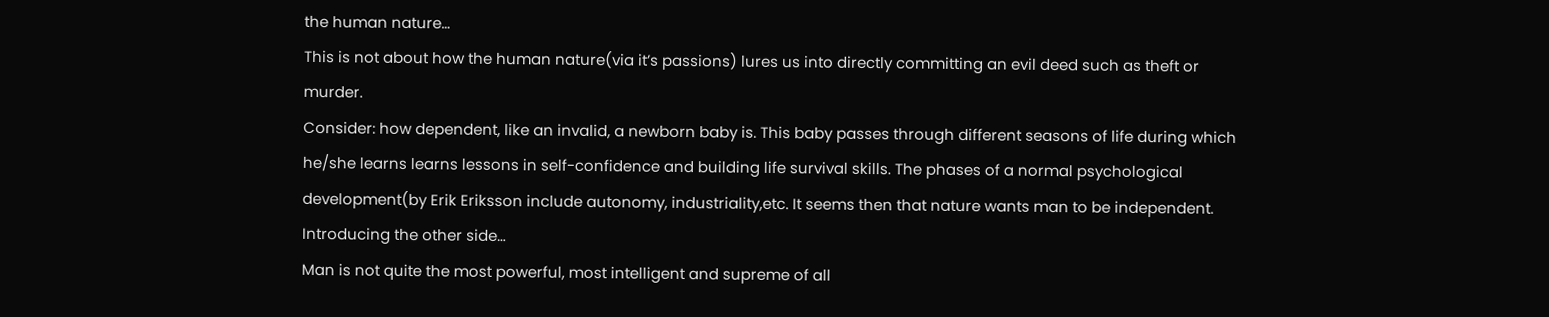the human nature…
This is not about how the human nature(via it’s passions) lures us into directly committing an evil deed such as theft or murder.
Consider: how dependent, like an invalid, a newborn baby is. This baby passes through different seasons of life during which he/she learns learns lessons in self-confidence and building life survival skills. The phases of a normal psychological development(by Erik Eriksson include autonomy, industriality,etc. It seems then that nature wants man to be independent.
Introducing the other side…
Man is not quite the most powerful, most intelligent and supreme of all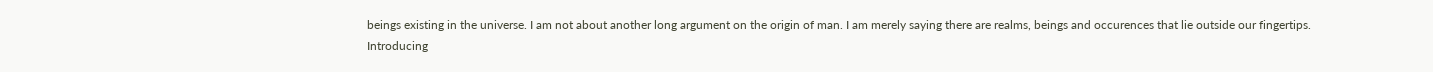beings existing in the universe. I am not about another long argument on the origin of man. I am merely saying there are realms, beings and occurences that lie outside our fingertips.
Introducing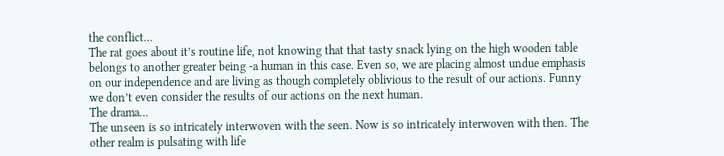the conflict…
The rat goes about it’s routine life, not knowing that that tasty snack lying on the high wooden table belongs to another greater being -a human in this case. Even so, we are placing almost undue emphasis on our independence and are living as though completely oblivious to the result of our actions. Funny we don’t even consider the results of our actions on the next human.
The drama…
The unseen is so intricately interwoven with the seen. Now is so intricately interwoven with then. The other realm is pulsating with life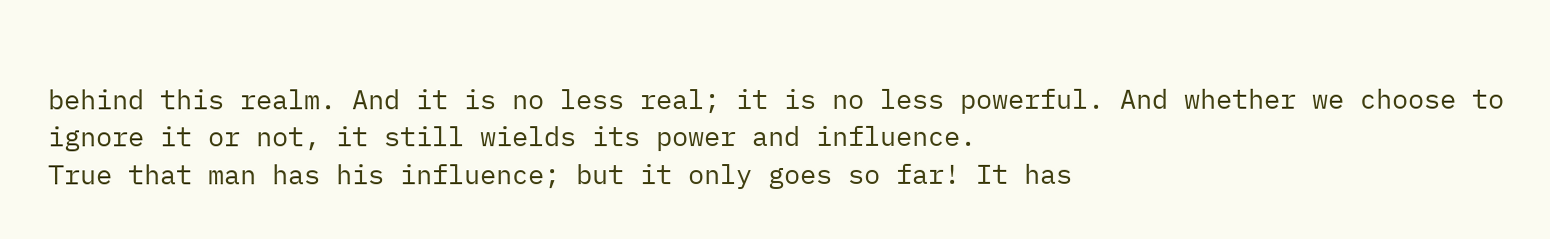behind this realm. And it is no less real; it is no less powerful. And whether we choose to ignore it or not, it still wields its power and influence.
True that man has his influence; but it only goes so far! It has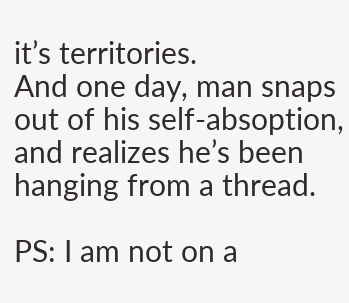it’s territories.
And one day, man snaps out of his self-absoption, and realizes he’s been hanging from a thread.

PS: I am not on a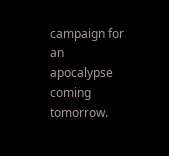campaign for an apocalypse coming tomorrow.